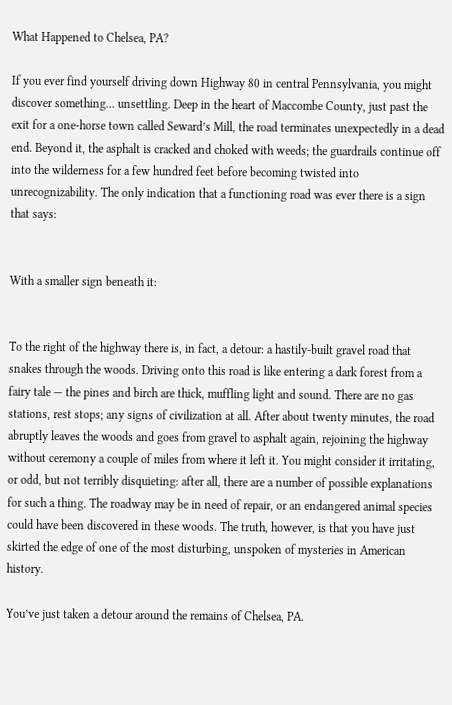What Happened to Chelsea, PA?

If you ever find yourself driving down Highway 80 in central Pennsylvania, you might discover something… unsettling. Deep in the heart of Maccombe County, just past the exit for a one-horse town called Seward’s Mill, the road terminates unexpectedly in a dead end. Beyond it, the asphalt is cracked and choked with weeds; the guardrails continue off into the wilderness for a few hundred feet before becoming twisted into unrecognizability. The only indication that a functioning road was ever there is a sign that says:


With a smaller sign beneath it:


To the right of the highway there is, in fact, a detour: a hastily-built gravel road that snakes through the woods. Driving onto this road is like entering a dark forest from a fairy tale — the pines and birch are thick, muffling light and sound. There are no gas stations, rest stops; any signs of civilization at all. After about twenty minutes, the road abruptly leaves the woods and goes from gravel to asphalt again, rejoining the highway without ceremony a couple of miles from where it left it. You might consider it irritating, or odd, but not terribly disquieting: after all, there are a number of possible explanations for such a thing. The roadway may be in need of repair, or an endangered animal species could have been discovered in these woods. The truth, however, is that you have just skirted the edge of one of the most disturbing, unspoken of mysteries in American history.

You’ve just taken a detour around the remains of Chelsea, PA.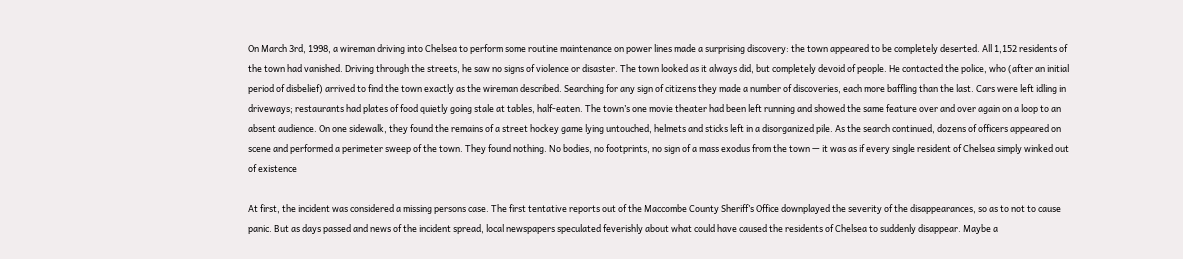On March 3rd, 1998, a wireman driving into Chelsea to perform some routine maintenance on power lines made a surprising discovery: the town appeared to be completely deserted. All 1,152 residents of the town had vanished. Driving through the streets, he saw no signs of violence or disaster. The town looked as it always did, but completely devoid of people. He contacted the police, who (after an initial period of disbelief) arrived to find the town exactly as the wireman described. Searching for any sign of citizens they made a number of discoveries, each more baffling than the last. Cars were left idling in driveways; restaurants had plates of food quietly going stale at tables, half-eaten. The town’s one movie theater had been left running and showed the same feature over and over again on a loop to an absent audience. On one sidewalk, they found the remains of a street hockey game lying untouched, helmets and sticks left in a disorganized pile. As the search continued, dozens of officers appeared on scene and performed a perimeter sweep of the town. They found nothing. No bodies, no footprints, no sign of a mass exodus from the town — it was as if every single resident of Chelsea simply winked out of existence

At first, the incident was considered a missing persons case. The first tentative reports out of the Maccombe County Sheriff’s Office downplayed the severity of the disappearances, so as to not to cause panic. But as days passed and news of the incident spread, local newspapers speculated feverishly about what could have caused the residents of Chelsea to suddenly disappear. Maybe a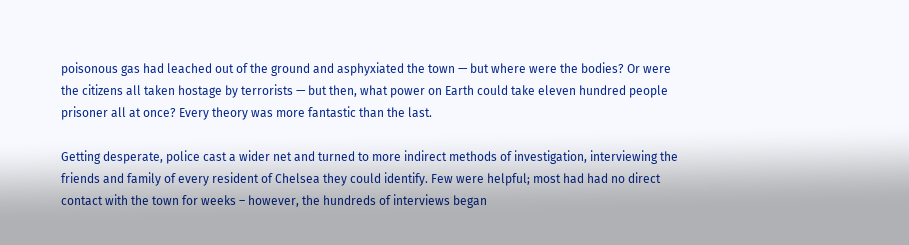poisonous gas had leached out of the ground and asphyxiated the town — but where were the bodies? Or were the citizens all taken hostage by terrorists — but then, what power on Earth could take eleven hundred people prisoner all at once? Every theory was more fantastic than the last.

Getting desperate, police cast a wider net and turned to more indirect methods of investigation, interviewing the friends and family of every resident of Chelsea they could identify. Few were helpful; most had had no direct contact with the town for weeks – however, the hundreds of interviews began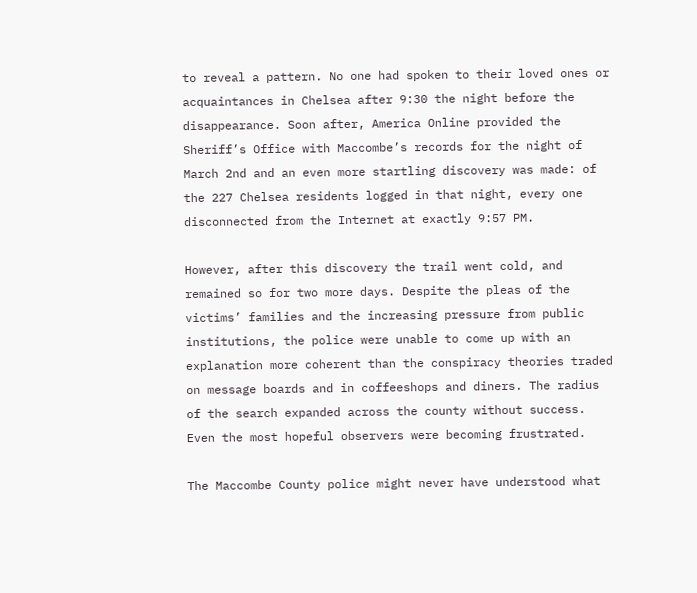to reveal a pattern. No one had spoken to their loved ones or acquaintances in Chelsea after 9:30 the night before the disappearance. Soon after, America Online provided the Sheriff’s Office with Maccombe’s records for the night of March 2nd and an even more startling discovery was made: of the 227 Chelsea residents logged in that night, every one disconnected from the Internet at exactly 9:57 PM.

However, after this discovery the trail went cold, and remained so for two more days. Despite the pleas of the victims’ families and the increasing pressure from public institutions, the police were unable to come up with an explanation more coherent than the conspiracy theories traded on message boards and in coffeeshops and diners. The radius of the search expanded across the county without success. Even the most hopeful observers were becoming frustrated.

The Maccombe County police might never have understood what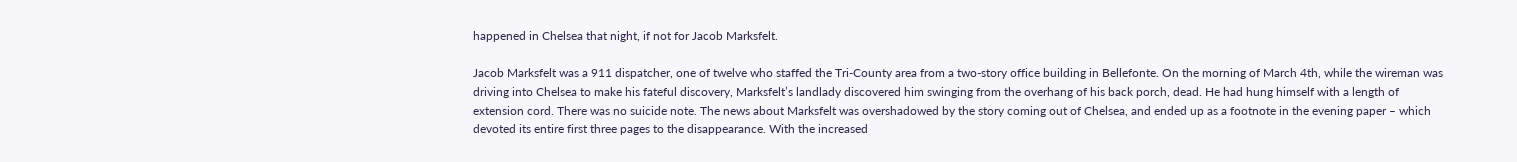happened in Chelsea that night, if not for Jacob Marksfelt.

Jacob Marksfelt was a 911 dispatcher, one of twelve who staffed the Tri-County area from a two-story office building in Bellefonte. On the morning of March 4th, while the wireman was driving into Chelsea to make his fateful discovery, Marksfelt’s landlady discovered him swinging from the overhang of his back porch, dead. He had hung himself with a length of extension cord. There was no suicide note. The news about Marksfelt was overshadowed by the story coming out of Chelsea, and ended up as a footnote in the evening paper – which devoted its entire first three pages to the disappearance. With the increased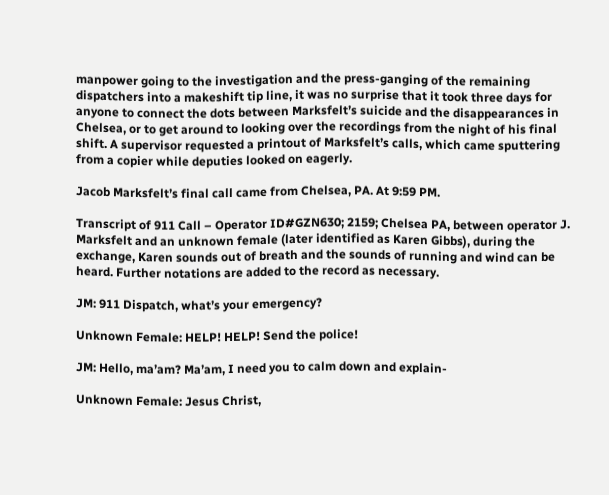manpower going to the investigation and the press-ganging of the remaining dispatchers into a makeshift tip line, it was no surprise that it took three days for anyone to connect the dots between Marksfelt’s suicide and the disappearances in Chelsea, or to get around to looking over the recordings from the night of his final shift. A supervisor requested a printout of Marksfelt’s calls, which came sputtering from a copier while deputies looked on eagerly.

Jacob Marksfelt’s final call came from Chelsea, PA. At 9:59 PM.

Transcript of 911 Call – Operator ID#GZN630; 2159; Chelsea PA, between operator J. Marksfelt and an unknown female (later identified as Karen Gibbs), during the exchange, Karen sounds out of breath and the sounds of running and wind can be heard. Further notations are added to the record as necessary.

JM: 911 Dispatch, what’s your emergency?

Unknown Female: HELP! HELP! Send the police!

JM: Hello, ma’am? Ma’am, I need you to calm down and explain-

Unknown Female: Jesus Christ,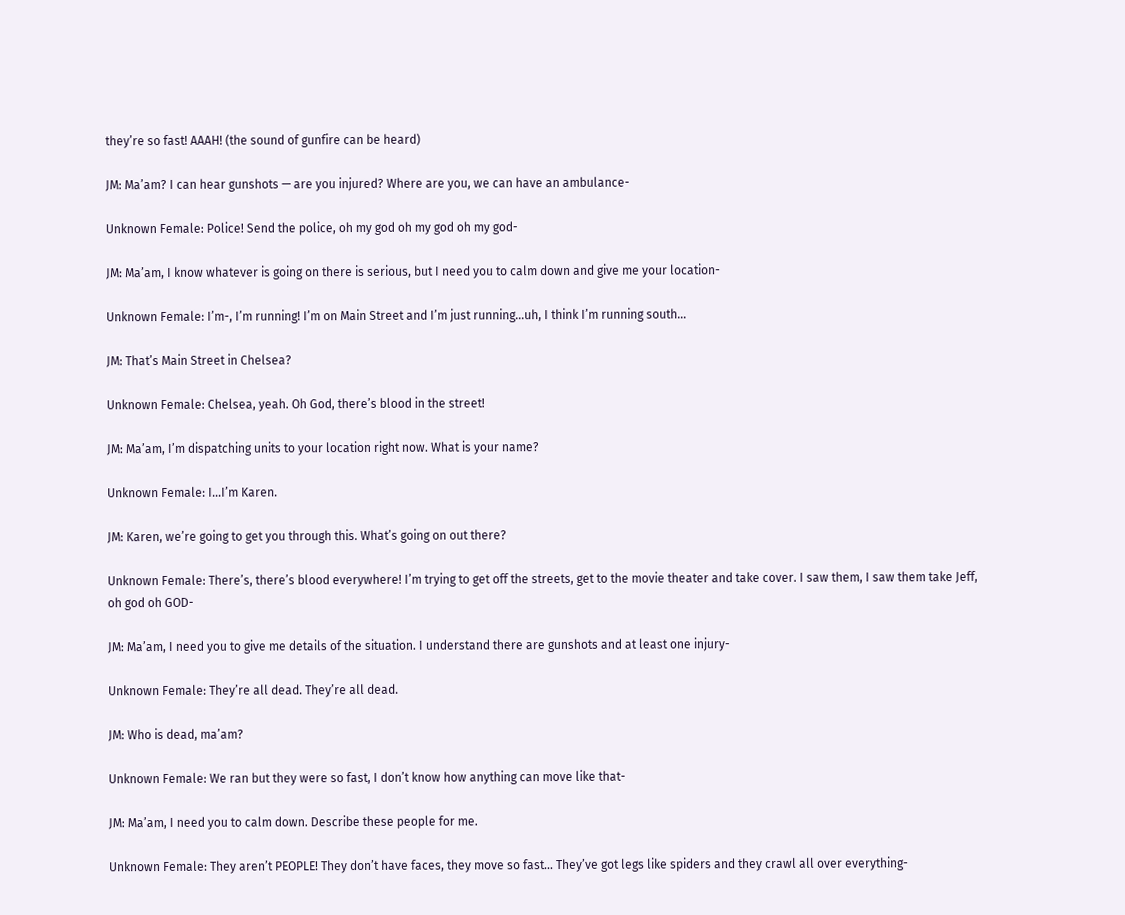they’re so fast! AAAH! (the sound of gunfire can be heard)

JM: Ma’am? I can hear gunshots — are you injured? Where are you, we can have an ambulance-

Unknown Female: Police! Send the police, oh my god oh my god oh my god-

JM: Ma’am, I know whatever is going on there is serious, but I need you to calm down and give me your location-

Unknown Female: I’m-, I’m running! I’m on Main Street and I’m just running…uh, I think I’m running south…

JM: That’s Main Street in Chelsea?

Unknown Female: Chelsea, yeah. Oh God, there’s blood in the street!

JM: Ma’am, I’m dispatching units to your location right now. What is your name?

Unknown Female: I…I’m Karen.

JM: Karen, we’re going to get you through this. What’s going on out there?

Unknown Female: There’s, there’s blood everywhere! I’m trying to get off the streets, get to the movie theater and take cover. I saw them, I saw them take Jeff, oh god oh GOD-

JM: Ma’am, I need you to give me details of the situation. I understand there are gunshots and at least one injury-

Unknown Female: They’re all dead. They’re all dead.

JM: Who is dead, ma’am?

Unknown Female: We ran but they were so fast, I don’t know how anything can move like that-

JM: Ma’am, I need you to calm down. Describe these people for me.

Unknown Female: They aren’t PEOPLE! They don’t have faces, they move so fast… They’ve got legs like spiders and they crawl all over everything-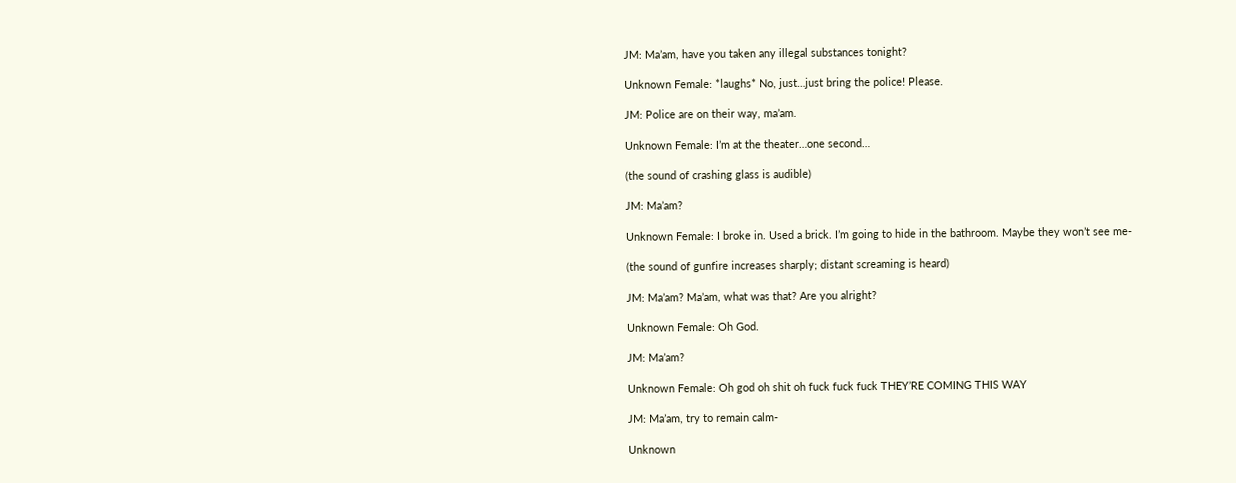JM: Ma’am, have you taken any illegal substances tonight?

Unknown Female: *laughs* No, just…just bring the police! Please.

JM: Police are on their way, ma’am.

Unknown Female: I’m at the theater…one second…

(the sound of crashing glass is audible)

JM: Ma’am?

Unknown Female: I broke in. Used a brick. I’m going to hide in the bathroom. Maybe they won’t see me-

(the sound of gunfire increases sharply; distant screaming is heard)

JM: Ma’am? Ma’am, what was that? Are you alright?

Unknown Female: Oh God.

JM: Ma’am?

Unknown Female: Oh god oh shit oh fuck fuck fuck THEY’RE COMING THIS WAY

JM: Ma’am, try to remain calm-

Unknown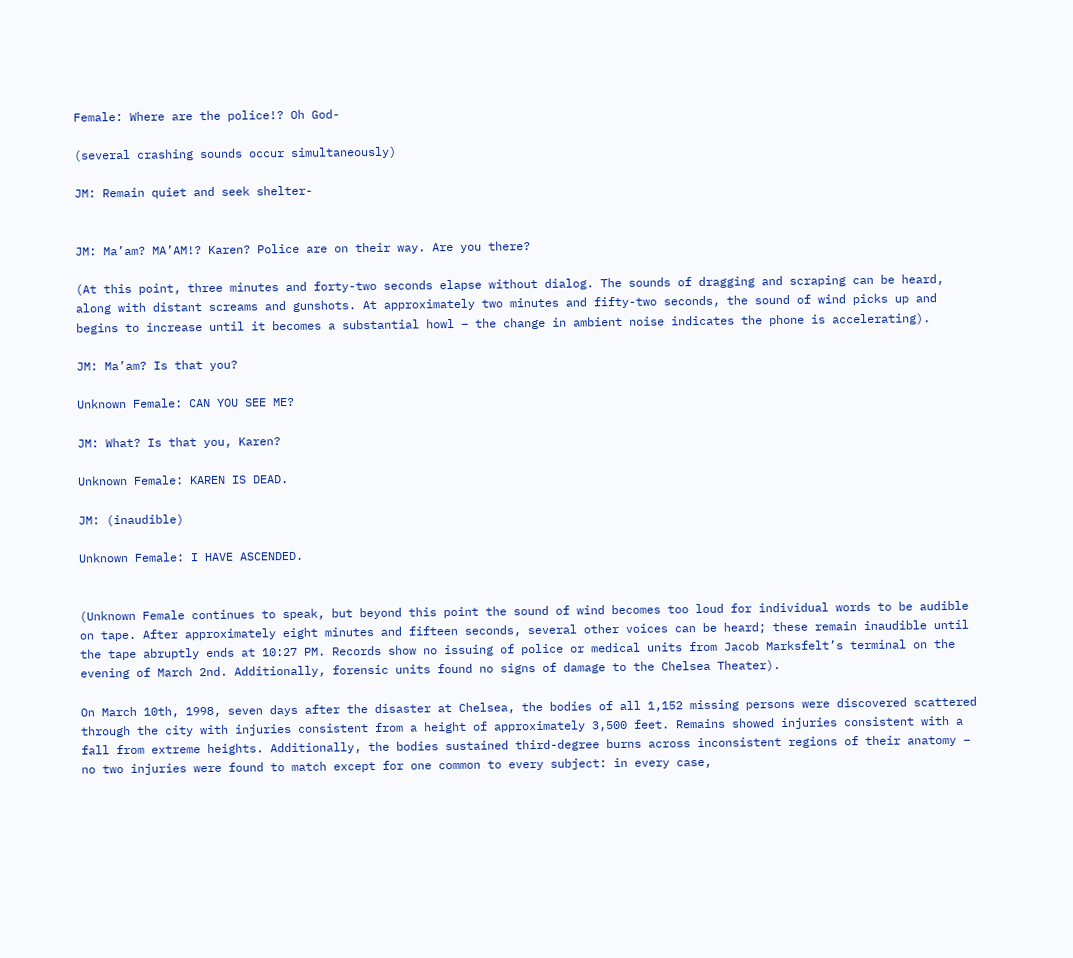Female: Where are the police!? Oh God-

(several crashing sounds occur simultaneously)

JM: Remain quiet and seek shelter-


JM: Ma’am? MA’AM!? Karen? Police are on their way. Are you there?

(At this point, three minutes and forty-two seconds elapse without dialog. The sounds of dragging and scraping can be heard, along with distant screams and gunshots. At approximately two minutes and fifty-two seconds, the sound of wind picks up and begins to increase until it becomes a substantial howl – the change in ambient noise indicates the phone is accelerating).

JM: Ma’am? Is that you?

Unknown Female: CAN YOU SEE ME?

JM: What? Is that you, Karen?

Unknown Female: KAREN IS DEAD.

JM: (inaudible)

Unknown Female: I HAVE ASCENDED.


(Unknown Female continues to speak, but beyond this point the sound of wind becomes too loud for individual words to be audible on tape. After approximately eight minutes and fifteen seconds, several other voices can be heard; these remain inaudible until the tape abruptly ends at 10:27 PM. Records show no issuing of police or medical units from Jacob Marksfelt’s terminal on the evening of March 2nd. Additionally, forensic units found no signs of damage to the Chelsea Theater).

On March 10th, 1998, seven days after the disaster at Chelsea, the bodies of all 1,152 missing persons were discovered scattered through the city with injuries consistent from a height of approximately 3,500 feet. Remains showed injuries consistent with a fall from extreme heights. Additionally, the bodies sustained third-degree burns across inconsistent regions of their anatomy – no two injuries were found to match except for one common to every subject: in every case,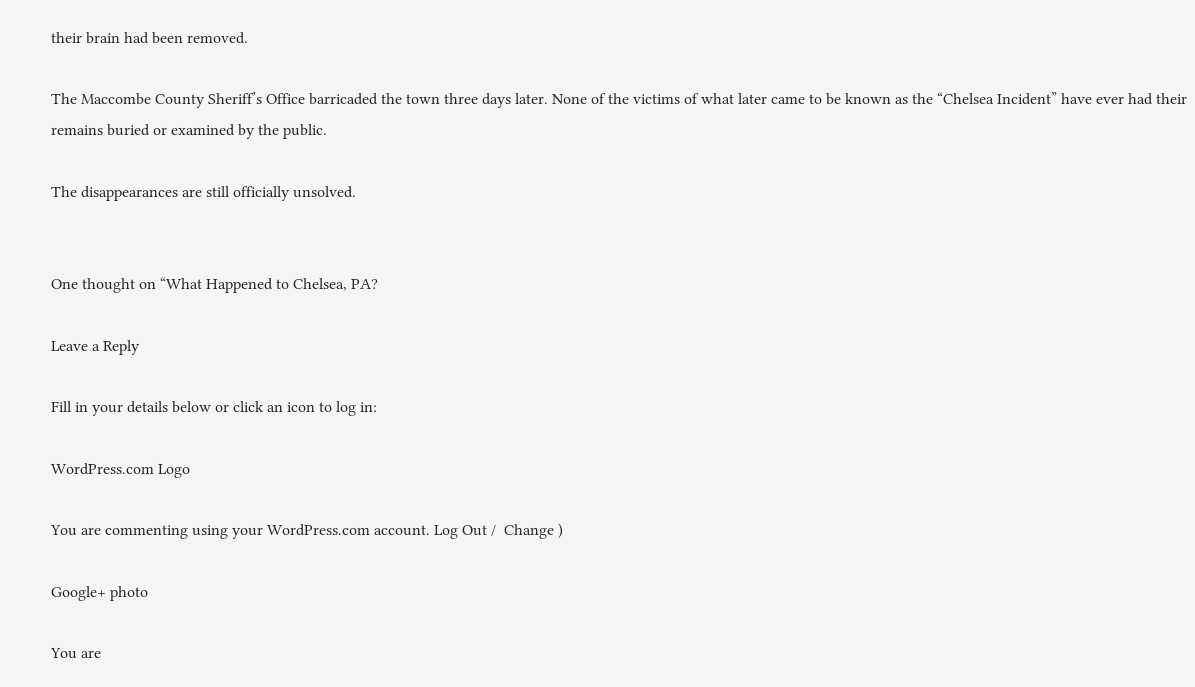their brain had been removed.

The Maccombe County Sheriff’s Office barricaded the town three days later. None of the victims of what later came to be known as the “Chelsea Incident” have ever had their remains buried or examined by the public.

The disappearances are still officially unsolved.


One thought on “What Happened to Chelsea, PA?

Leave a Reply

Fill in your details below or click an icon to log in:

WordPress.com Logo

You are commenting using your WordPress.com account. Log Out /  Change )

Google+ photo

You are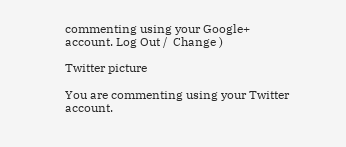commenting using your Google+ account. Log Out /  Change )

Twitter picture

You are commenting using your Twitter account.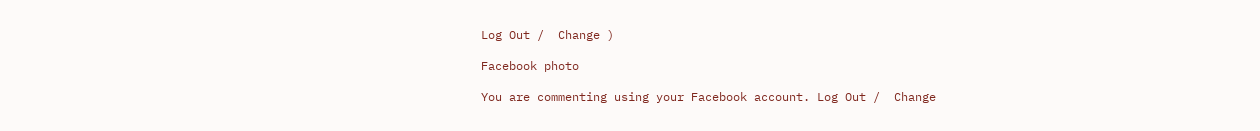Log Out /  Change )

Facebook photo

You are commenting using your Facebook account. Log Out /  Change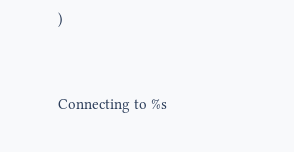)


Connecting to %s